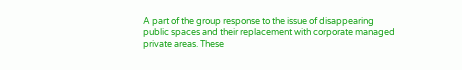A part of the group response to the issue of disappearing public spaces and their replacement with corporate managed private areas. These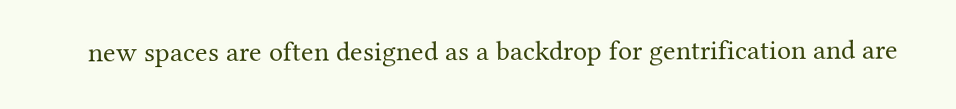new spaces are often designed as a backdrop for gentrification and are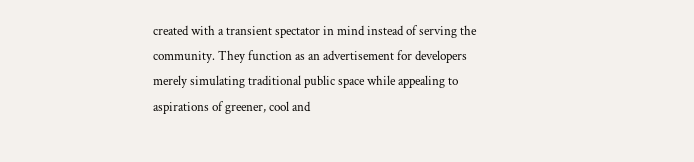created with a transient spectator in mind instead of serving the community. They function as an advertisement for developers merely simulating traditional public space while appealing to aspirations of greener, cool and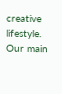creative lifestyle. Our main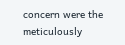concern were the meticulously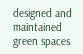designed and maintained green spaces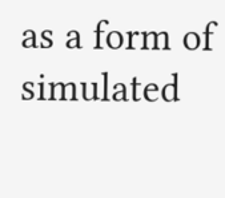as a form of simulated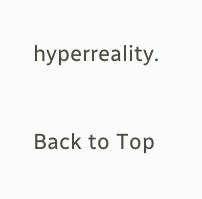hyperreality.

Back to Top